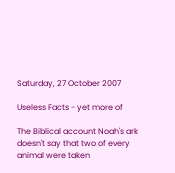Saturday, 27 October 2007

Useless Facts - yet more of

The Biblical account Noah's ark doesn't say that two of every animal were taken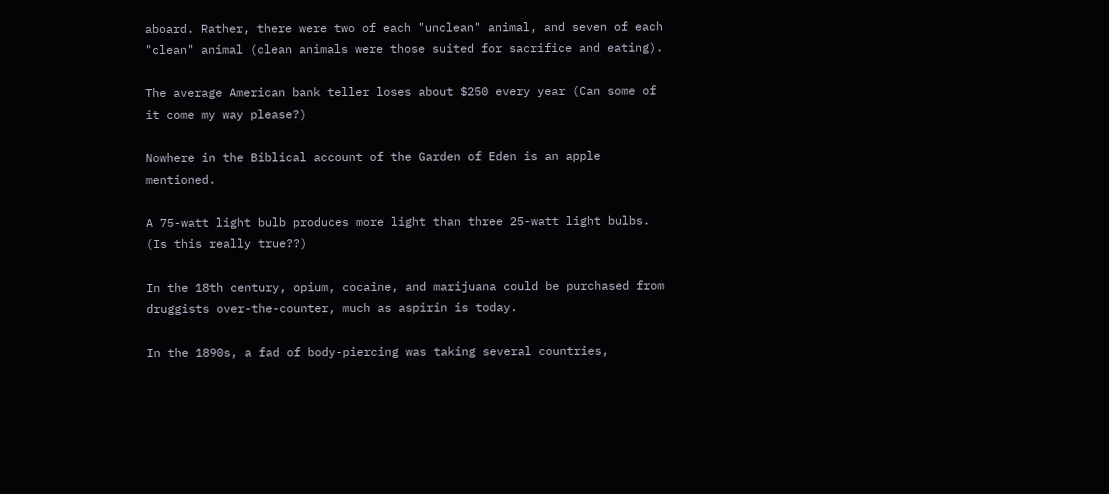aboard. Rather, there were two of each "unclean" animal, and seven of each "clean" animal (clean animals were those suited for sacrifice and eating).

The average American bank teller loses about $250 every year (Can some of it come my way please?)

Nowhere in the Biblical account of the Garden of Eden is an apple mentioned.

A 75-watt light bulb produces more light than three 25-watt light bulbs. (Is this really true??)

In the 18th century, opium, cocaine, and marijuana could be purchased from druggists over-the-counter, much as aspirin is today.

In the 1890s, a fad of body-piercing was taking several countries,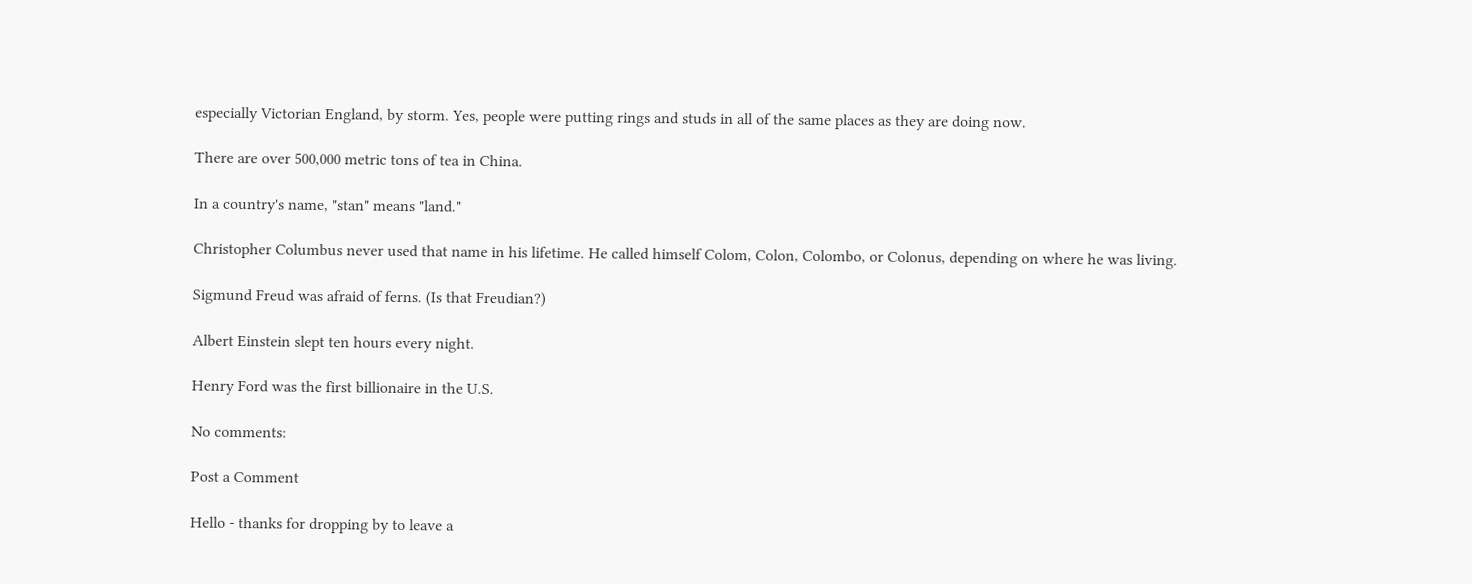especially Victorian England, by storm. Yes, people were putting rings and studs in all of the same places as they are doing now.

There are over 500,000 metric tons of tea in China.

In a country's name, "stan" means "land."

Christopher Columbus never used that name in his lifetime. He called himself Colom, Colon, Colombo, or Colonus, depending on where he was living.

Sigmund Freud was afraid of ferns. (Is that Freudian?)

Albert Einstein slept ten hours every night.

Henry Ford was the first billionaire in the U.S.

No comments:

Post a Comment

Hello - thanks for dropping by to leave a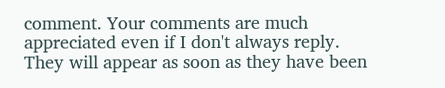comment. Your comments are much appreciated even if I don't always reply. They will appear as soon as they have been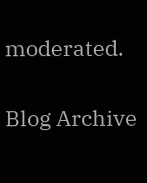moderated.

Blog Archive